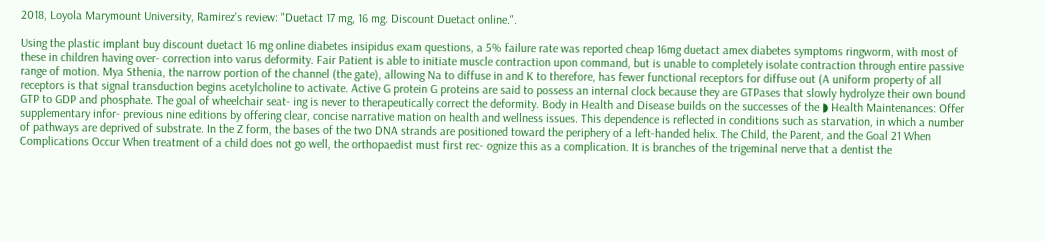2018, Loyola Marymount University, Ramirez's review: "Duetact 17 mg, 16 mg. Discount Duetact online.".

Using the plastic implant buy discount duetact 16 mg online diabetes insipidus exam questions, a 5% failure rate was reported cheap 16mg duetact amex diabetes symptoms ringworm, with most of these in children having over- correction into varus deformity. Fair Patient is able to initiate muscle contraction upon command, but is unable to completely isolate contraction through entire passive range of motion. Mya Sthenia, the narrow portion of the channel (the gate), allowing Na to diffuse in and K to therefore, has fewer functional receptors for diffuse out (A uniform property of all receptors is that signal transduction begins acetylcholine to activate. Active G protein G proteins are said to possess an internal clock because they are GTPases that slowly hydrolyze their own bound GTP to GDP and phosphate. The goal of wheelchair seat- ing is never to therapeutically correct the deformity. Body in Health and Disease builds on the successes of the ◗ Health Maintenances: Offer supplementary infor- previous nine editions by offering clear, concise narrative mation on health and wellness issues. This dependence is reflected in conditions such as starvation, in which a number of pathways are deprived of substrate. In the Z form, the bases of the two DNA strands are positioned toward the periphery of a left-handed helix. The Child, the Parent, and the Goal 21 When Complications Occur When treatment of a child does not go well, the orthopaedist must first rec- ognize this as a complication. It is branches of the trigeminal nerve that a dentist the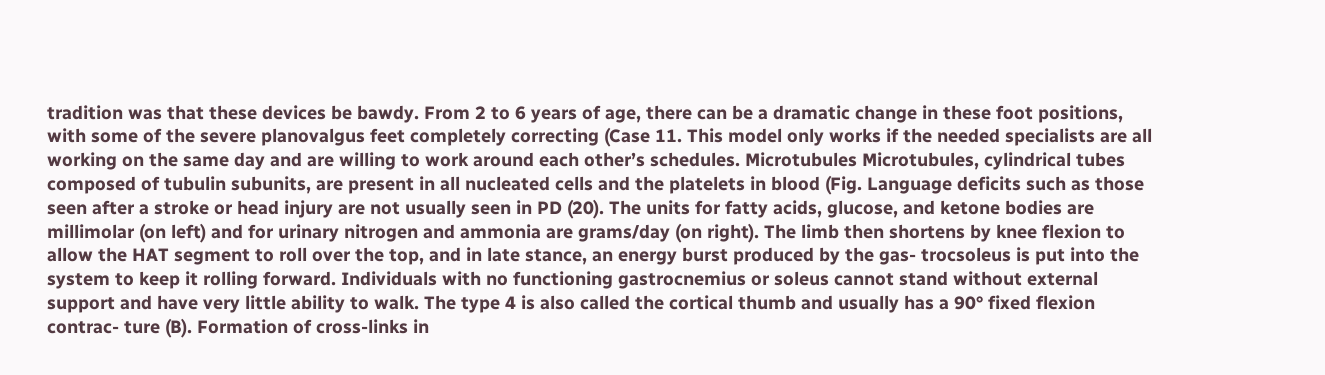tradition was that these devices be bawdy. From 2 to 6 years of age, there can be a dramatic change in these foot positions, with some of the severe planovalgus feet completely correcting (Case 11. This model only works if the needed specialists are all working on the same day and are willing to work around each other’s schedules. Microtubules Microtubules, cylindrical tubes composed of tubulin subunits, are present in all nucleated cells and the platelets in blood (Fig. Language deficits such as those seen after a stroke or head injury are not usually seen in PD (20). The units for fatty acids, glucose, and ketone bodies are millimolar (on left) and for urinary nitrogen and ammonia are grams/day (on right). The limb then shortens by knee flexion to allow the HAT segment to roll over the top, and in late stance, an energy burst produced by the gas- trocsoleus is put into the system to keep it rolling forward. Individuals with no functioning gastrocnemius or soleus cannot stand without external support and have very little ability to walk. The type 4 is also called the cortical thumb and usually has a 90° fixed flexion contrac- ture (B). Formation of cross-links in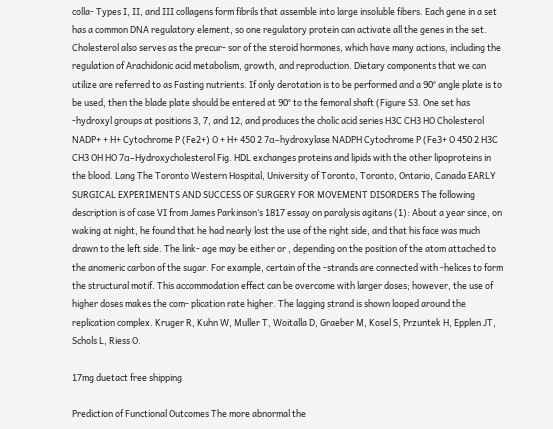colla- Types I, II, and III collagens form fibrils that assemble into large insoluble fibers. Each gene in a set has a common DNA regulatory element, so one regulatory protein can activate all the genes in the set. Cholesterol also serves as the precur- sor of the steroid hormones, which have many actions, including the regulation of Arachidonic acid metabolism, growth, and reproduction. Dietary components that we can utilize are referred to as Fasting nutrients. If only derotation is to be performed and a 90° angle plate is to be used, then the blade plate should be entered at 90° to the femoral shaft (Figure S3. One set has -hydroxyl groups at positions 3, 7, and 12, and produces the cholic acid series H3C CH3 HO Cholesterol NADP+ + H+ Cytochrome P (Fe2+) O + H+ 450 2 7α–hydroxylase NADPH Cytochrome P (Fe3+ O 450 2 H3C CH3 OH HO 7α–Hydroxycholesterol Fig. HDL exchanges proteins and lipids with the other lipoproteins in the blood. Lang The Toronto Western Hospital, University of Toronto, Toronto, Ontario, Canada EARLY SURGICAL EXPERIMENTS AND SUCCESS OF SURGERY FOR MOVEMENT DISORDERS The following description is of case VI from James Parkinson’s 1817 essay on paralysis agitans (1): About a year since, on waking at night, he found that he had nearly lost the use of the right side, and that his face was much drawn to the left side. The link- age may be either or , depending on the position of the atom attached to the anomeric carbon of the sugar. For example, certain of the -strands are connected with -helices to form the structural motif. This accommodation effect can be overcome with larger doses; however, the use of higher doses makes the com- plication rate higher. The lagging strand is shown looped around the replication complex. Kruger R, Kuhn W, Muller T, Woitalla D, Graeber M, Kosel S, Przuntek H, Epplen JT, Schols L, Riess O.

17mg duetact free shipping

Prediction of Functional Outcomes The more abnormal the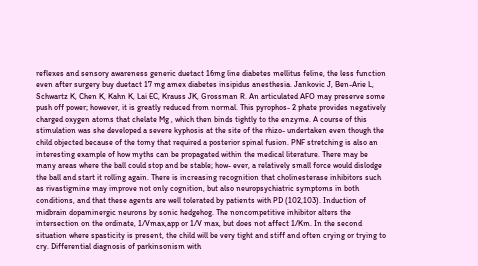reflexes and sensory awareness generic duetact 16mg line diabetes mellitus feline, the less function even after surgery buy duetact 17 mg amex diabetes insipidus anesthesia. Jankovic J, Ben-Arie L, Schwartz K, Chen K, Kahn K, Lai EC, Krauss JK, Grossman R. An articulated AFO may preserve some push off power; however, it is greatly reduced from normal. This pyrophos- 2 phate provides negatively charged oxygen atoms that chelate Mg , which then binds tightly to the enzyme. A course of this stimulation was she developed a severe kyphosis at the site of the rhizo- undertaken even though the child objected because of the tomy that required a posterior spinal fusion. PNF stretching is also an interesting example of how myths can be propagated within the medical literature. There may be many areas where the ball could stop and be stable; how- ever, a relatively small force would dislodge the ball and start it rolling again. There is increasing recognition that cholinesterase inhibitors such as rivastigmine may improve not only cognition, but also neuropsychiatric symptoms in both conditions, and that these agents are well tolerated by patients with PD (102,103). Induction of midbrain dopaminergic neurons by sonic hedgehog. The noncompetitive inhibitor alters the intersection on the ordinate, 1/Vmax,app or 1/V max, but does not affect 1/Km. In the second situation where spasticity is present, the child will be very tight and stiff and often crying or trying to cry. Differential diagnosis of parkinsonism with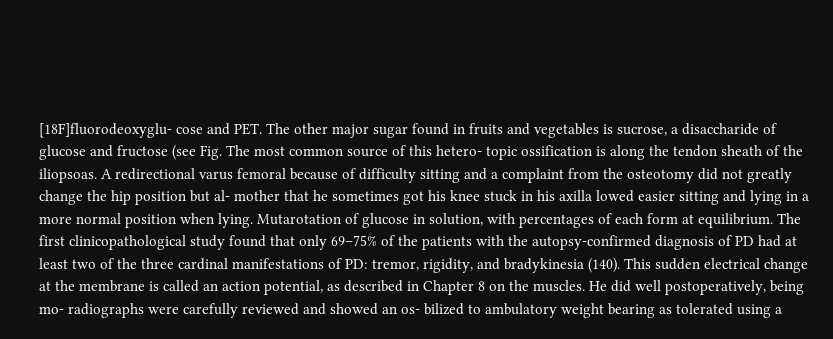[18F]fluorodeoxyglu- cose and PET. The other major sugar found in fruits and vegetables is sucrose, a disaccharide of glucose and fructose (see Fig. The most common source of this hetero- topic ossification is along the tendon sheath of the iliopsoas. A redirectional varus femoral because of difficulty sitting and a complaint from the osteotomy did not greatly change the hip position but al- mother that he sometimes got his knee stuck in his axilla lowed easier sitting and lying in a more normal position when lying. Mutarotation of glucose in solution, with percentages of each form at equilibrium. The first clinicopathological study found that only 69–75% of the patients with the autopsy-confirmed diagnosis of PD had at least two of the three cardinal manifestations of PD: tremor, rigidity, and bradykinesia (140). This sudden electrical change at the membrane is called an action potential, as described in Chapter 8 on the muscles. He did well postoperatively, being mo- radiographs were carefully reviewed and showed an os- bilized to ambulatory weight bearing as tolerated using a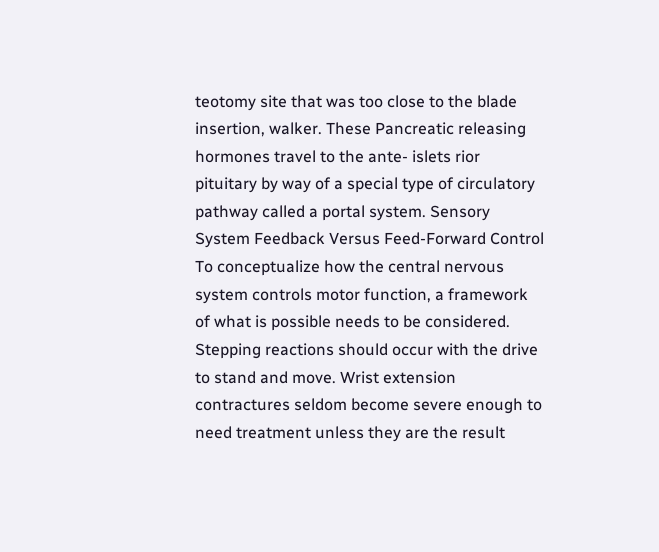teotomy site that was too close to the blade insertion, walker. These Pancreatic releasing hormones travel to the ante- islets rior pituitary by way of a special type of circulatory pathway called a portal system. Sensory System Feedback Versus Feed-Forward Control To conceptualize how the central nervous system controls motor function, a framework of what is possible needs to be considered. Stepping reactions should occur with the drive to stand and move. Wrist extension contractures seldom become severe enough to need treatment unless they are the result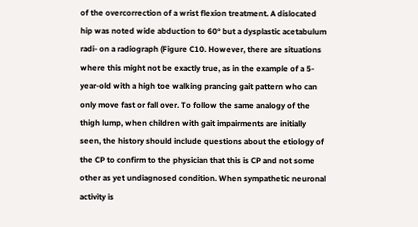of the overcorrection of a wrist flexion treatment. A dislocated hip was noted wide abduction to 60° but a dysplastic acetabulum radi- on a radiograph (Figure C10. However, there are situations where this might not be exactly true, as in the example of a 5-year-old with a high toe walking prancing gait pattern who can only move fast or fall over. To follow the same analogy of the thigh lump, when children with gait impairments are initially seen, the history should include questions about the etiology of the CP to confirm to the physician that this is CP and not some other as yet undiagnosed condition. When sympathetic neuronal activity is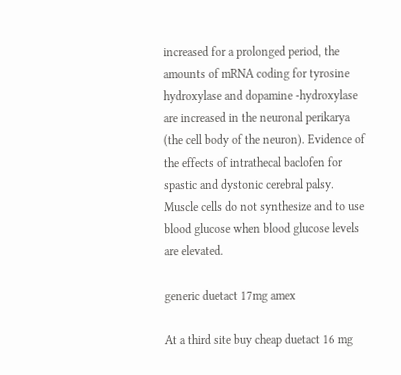increased for a prolonged period, the amounts of mRNA coding for tyrosine hydroxylase and dopamine -hydroxylase are increased in the neuronal perikarya (the cell body of the neuron). Evidence of the effects of intrathecal baclofen for spastic and dystonic cerebral palsy. Muscle cells do not synthesize and to use blood glucose when blood glucose levels are elevated.

generic duetact 17mg amex

At a third site buy cheap duetact 16 mg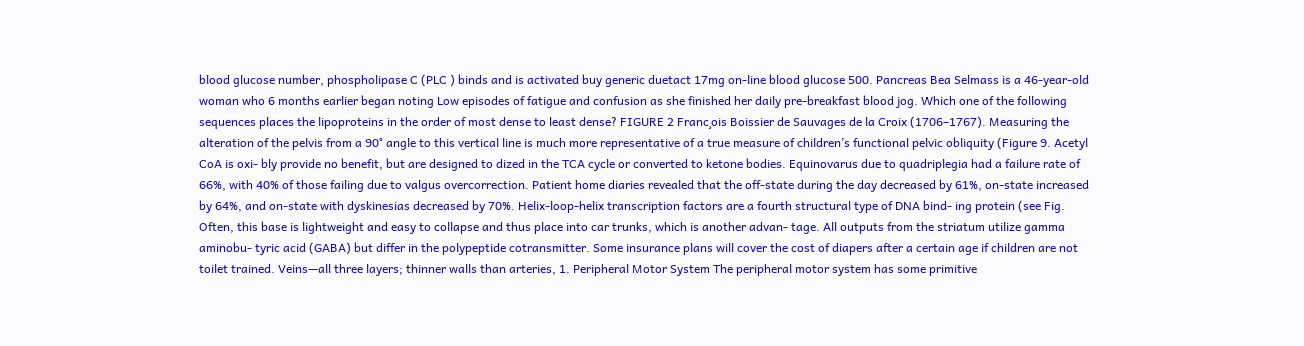blood glucose number, phospholipase C (PLC ) binds and is activated buy generic duetact 17mg on-line blood glucose 500. Pancreas Bea Selmass is a 46-year-old woman who 6 months earlier began noting Low episodes of fatigue and confusion as she finished her daily pre-breakfast blood jog. Which one of the following sequences places the lipoproteins in the order of most dense to least dense? FIGURE 2 Franc¸ois Boissier de Sauvages de la Croix (1706–1767). Measuring the alteration of the pelvis from a 90° angle to this vertical line is much more representative of a true measure of children’s functional pelvic obliquity (Figure 9. Acetyl CoA is oxi- bly provide no benefit, but are designed to dized in the TCA cycle or converted to ketone bodies. Equinovarus due to quadriplegia had a failure rate of 66%, with 40% of those failing due to valgus overcorrection. Patient home diaries revealed that the off-state during the day decreased by 61%, on-state increased by 64%, and on-state with dyskinesias decreased by 70%. Helix-loop-helix transcription factors are a fourth structural type of DNA bind- ing protein (see Fig. Often, this base is lightweight and easy to collapse and thus place into car trunks, which is another advan- tage. All outputs from the striatum utilize gamma aminobu- tyric acid (GABA) but differ in the polypeptide cotransmitter. Some insurance plans will cover the cost of diapers after a certain age if children are not toilet trained. Veins—all three layers; thinner walls than arteries, 1. Peripheral Motor System The peripheral motor system has some primitive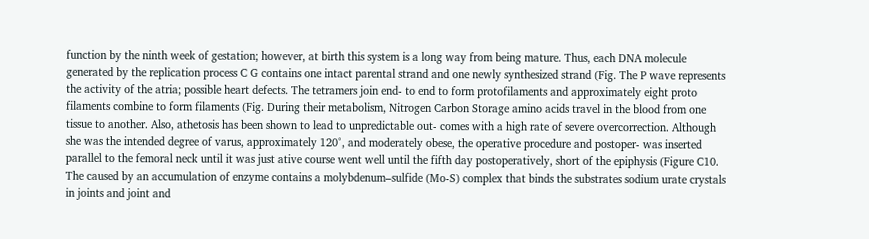function by the ninth week of gestation; however, at birth this system is a long way from being mature. Thus, each DNA molecule generated by the replication process C G contains one intact parental strand and one newly synthesized strand (Fig. The P wave represents the activity of the atria; possible heart defects. The tetramers join end- to end to form protofilaments and approximately eight proto filaments combine to form filaments (Fig. During their metabolism, Nitrogen Carbon Storage amino acids travel in the blood from one tissue to another. Also, athetosis has been shown to lead to unpredictable out- comes with a high rate of severe overcorrection. Although she was the intended degree of varus, approximately 120°, and moderately obese, the operative procedure and postoper- was inserted parallel to the femoral neck until it was just ative course went well until the fifth day postoperatively, short of the epiphysis (Figure C10. The caused by an accumulation of enzyme contains a molybdenum–sulfide (Mo-S) complex that binds the substrates sodium urate crystals in joints and joint and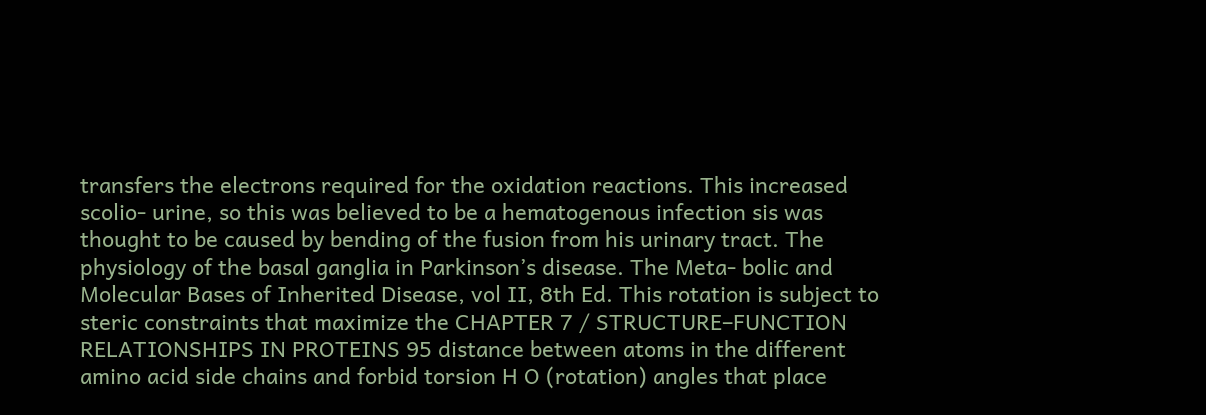transfers the electrons required for the oxidation reactions. This increased scolio- urine, so this was believed to be a hematogenous infection sis was thought to be caused by bending of the fusion from his urinary tract. The physiology of the basal ganglia in Parkinson’s disease. The Meta- bolic and Molecular Bases of Inherited Disease, vol II, 8th Ed. This rotation is subject to steric constraints that maximize the CHAPTER 7 / STRUCTURE–FUNCTION RELATIONSHIPS IN PROTEINS 95 distance between atoms in the different amino acid side chains and forbid torsion H O (rotation) angles that place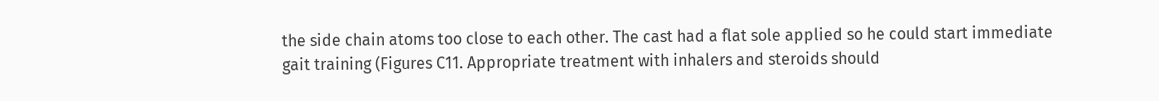the side chain atoms too close to each other. The cast had a flat sole applied so he could start immediate gait training (Figures C11. Appropriate treatment with inhalers and steroids should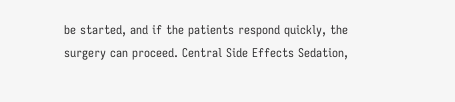be started, and if the patients respond quickly, the surgery can proceed. Central Side Effects Sedation,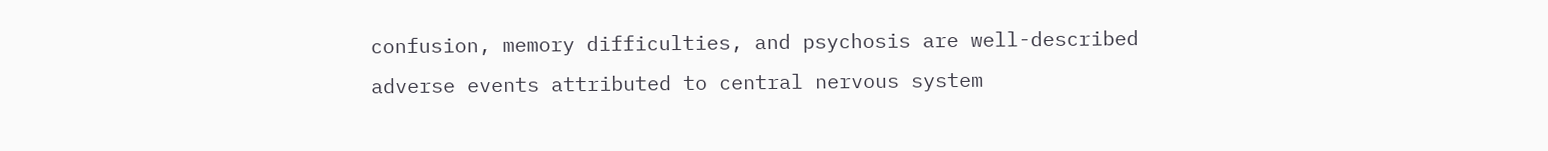confusion, memory difficulties, and psychosis are well-described adverse events attributed to central nervous system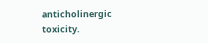anticholinergic toxicity.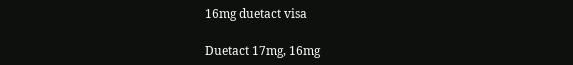16mg duetact visa

Duetact 17mg, 16mg